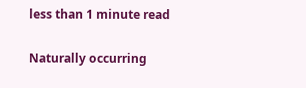less than 1 minute read

Naturally occurring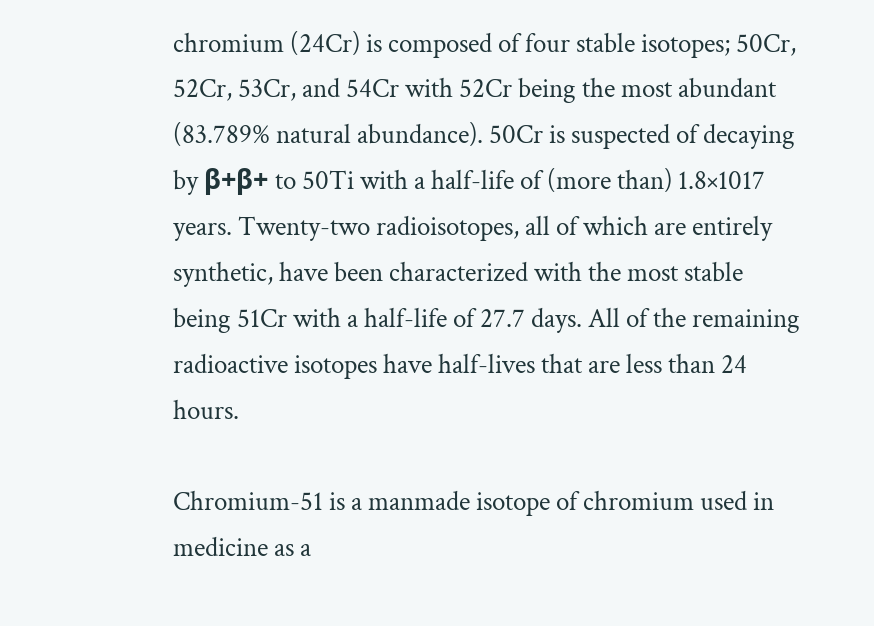chromium (24Cr) is composed of four stable isotopes; 50Cr, 52Cr, 53Cr, and 54Cr with 52Cr being the most abundant (83.789% natural abundance). 50Cr is suspected of decaying by β+β+ to 50Ti with a half-life of (more than) 1.8×1017 years. Twenty-two radioisotopes, all of which are entirely synthetic, have been characterized with the most stable being 51Cr with a half-life of 27.7 days. All of the remaining radioactive isotopes have half-lives that are less than 24 hours.

Chromium-51 is a manmade isotope of chromium used in medicine as a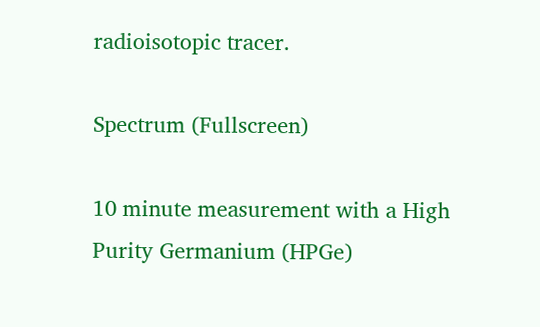radioisotopic tracer.

Spectrum (Fullscreen)

10 minute measurement with a High Purity Germanium (HPGe)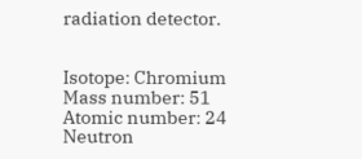radiation detector.


Isotope: Chromium
Mass number: 51
Atomic number: 24
Neutron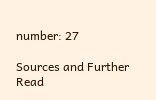number: 27

Sources and Further Read